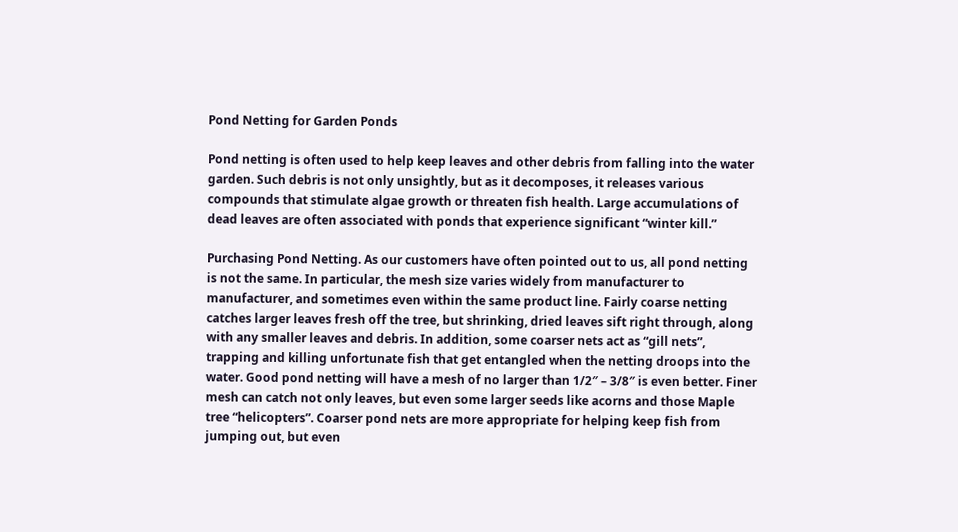Pond Netting for Garden Ponds

Pond netting is often used to help keep leaves and other debris from falling into the water garden. Such debris is not only unsightly, but as it decomposes, it releases various compounds that stimulate algae growth or threaten fish health. Large accumulations of dead leaves are often associated with ponds that experience significant “winter kill.”

Purchasing Pond Netting. As our customers have often pointed out to us, all pond netting is not the same. In particular, the mesh size varies widely from manufacturer to manufacturer, and sometimes even within the same product line. Fairly coarse netting catches larger leaves fresh off the tree, but shrinking, dried leaves sift right through, along with any smaller leaves and debris. In addition, some coarser nets act as “gill nets”, trapping and killing unfortunate fish that get entangled when the netting droops into the water. Good pond netting will have a mesh of no larger than 1/2″ – 3/8″ is even better. Finer mesh can catch not only leaves, but even some larger seeds like acorns and those Maple tree “helicopters”. Coarser pond nets are more appropriate for helping keep fish from jumping out, but even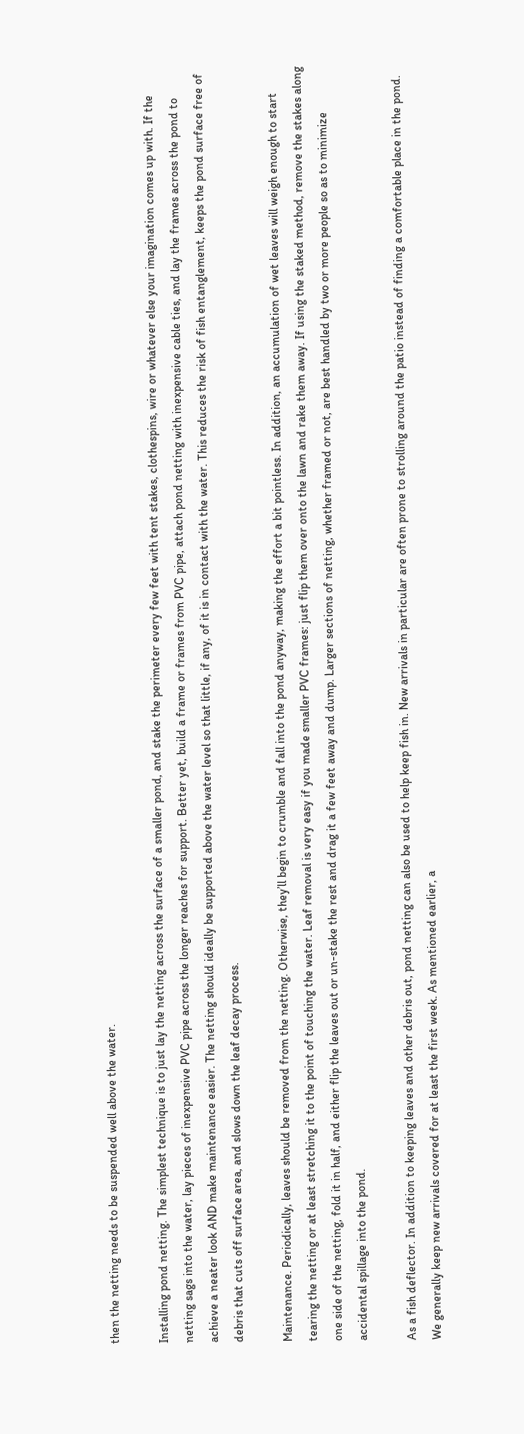then the netting needs to be suspended well above the water.

Installing pond netting. The simplest technique is to just lay the netting across the surface of a smaller pond, and stake the perimeter every few feet with tent stakes, clothespins, wire or whatever else your imagination comes up with. If the netting sags into the water, lay pieces of inexpensive PVC pipe across the longer reaches for support. Better yet, build a frame or frames from PVC pipe, attach pond netting with inexpensive cable ties, and lay the frames across the pond to achieve a neater look AND make maintenance easier. The netting should ideally be supported above the water level so that little, if any, of it is in contact with the water. This reduces the risk of fish entanglement, keeps the pond surface free of debris that cuts off surface area, and slows down the leaf decay process.

Maintenance. Periodically, leaves should be removed from the netting. Otherwise, they’ll begin to crumble and fall into the pond anyway, making the effort a bit pointless. In addition, an accumulation of wet leaves will weigh enough to start tearing the netting or at least stretching it to the point of touching the water. Leaf removal is very easy if you made smaller PVC frames: just flip them over onto the lawn and rake them away. If using the staked method, remove the stakes along one side of the netting, fold it in half, and either flip the leaves out or un-stake the rest and drag it a few feet away and dump. Larger sections of netting, whether framed or not, are best handled by two or more people so as to minimize accidental spillage into the pond.

As a fish deflector. In addition to keeping leaves and other debris out, pond netting can also be used to help keep fish in. New arrivals in particular are often prone to strolling around the patio instead of finding a comfortable place in the pond. We generally keep new arrivals covered for at least the first week. As mentioned earlier, a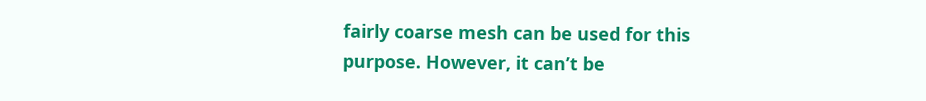fairly coarse mesh can be used for this purpose. However, it can’t be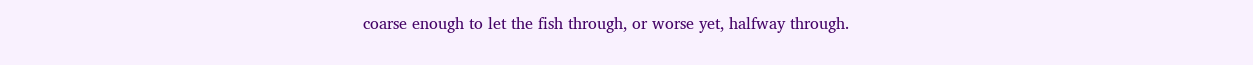coarse enough to let the fish through, or worse yet, halfway through.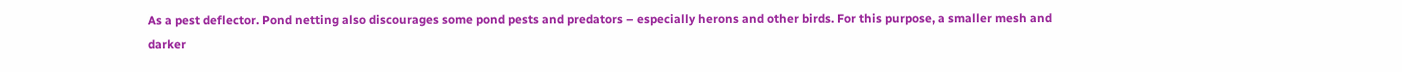As a pest deflector. Pond netting also discourages some pond pests and predators – especially herons and other birds. For this purpose, a smaller mesh and darker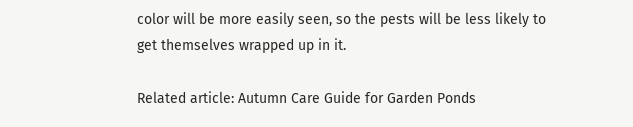color will be more easily seen, so the pests will be less likely to get themselves wrapped up in it.

Related article: Autumn Care Guide for Garden Ponds